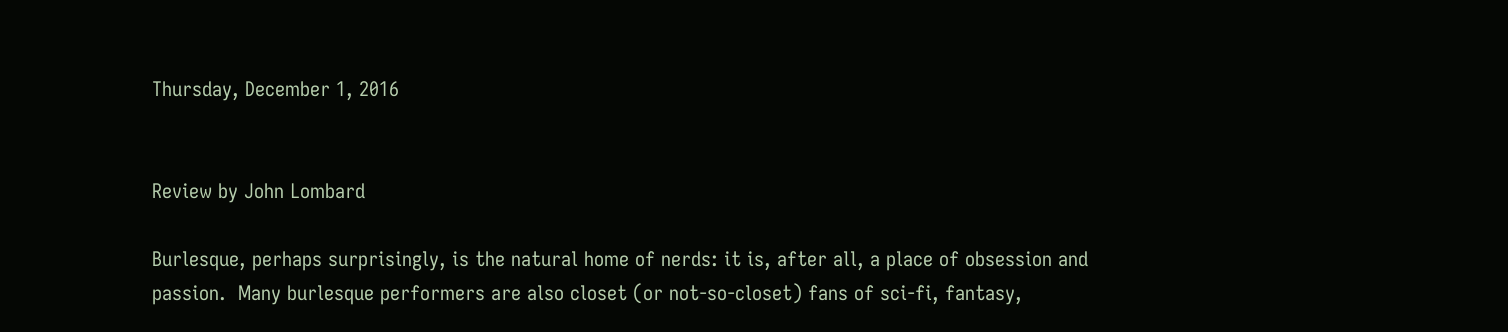Thursday, December 1, 2016


Review by John Lombard

Burlesque, perhaps surprisingly, is the natural home of nerds: it is, after all, a place of obsession and passion.  Many burlesque performers are also closet (or not-so-closet) fans of sci-fi, fantasy,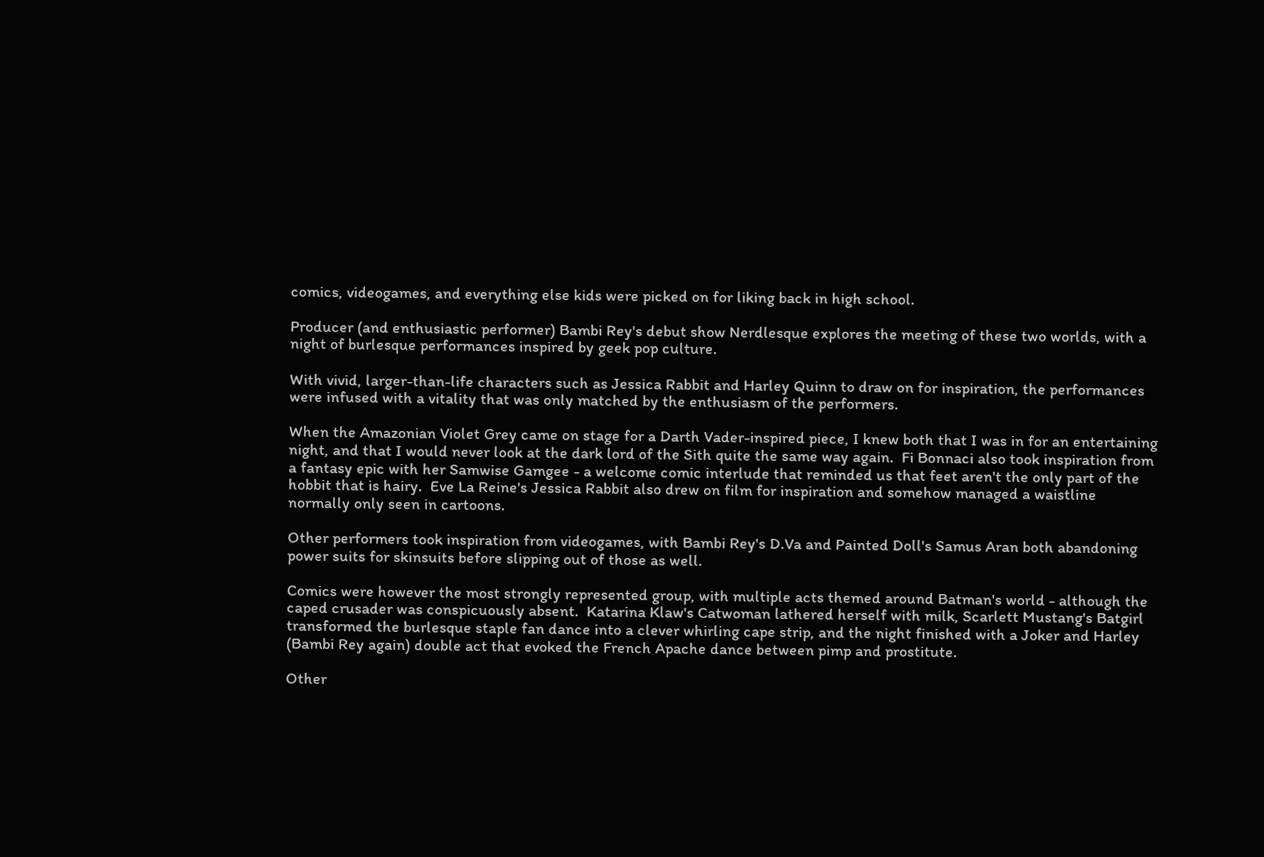comics, videogames, and everything else kids were picked on for liking back in high school.

Producer (and enthusiastic performer) Bambi Rey's debut show Nerdlesque explores the meeting of these two worlds, with a night of burlesque performances inspired by geek pop culture.

With vivid, larger-than-life characters such as Jessica Rabbit and Harley Quinn to draw on for inspiration, the performances were infused with a vitality that was only matched by the enthusiasm of the performers.

When the Amazonian Violet Grey came on stage for a Darth Vader-inspired piece, I knew both that I was in for an entertaining night, and that I would never look at the dark lord of the Sith quite the same way again.  Fi Bonnaci also took inspiration from a fantasy epic with her Samwise Gamgee - a welcome comic interlude that reminded us that feet aren't the only part of the hobbit that is hairy.  Eve La Reine's Jessica Rabbit also drew on film for inspiration and somehow managed a waistline normally only seen in cartoons.

Other performers took inspiration from videogames, with Bambi Rey's D.Va and Painted Doll's Samus Aran both abandoning power suits for skinsuits before slipping out of those as well.

Comics were however the most strongly represented group, with multiple acts themed around Batman's world - although the caped crusader was conspicuously absent.  Katarina Klaw's Catwoman lathered herself with milk, Scarlett Mustang's Batgirl transformed the burlesque staple fan dance into a clever whirling cape strip, and the night finished with a Joker and Harley (Bambi Rey again) double act that evoked the French Apache dance between pimp and prostitute.

Other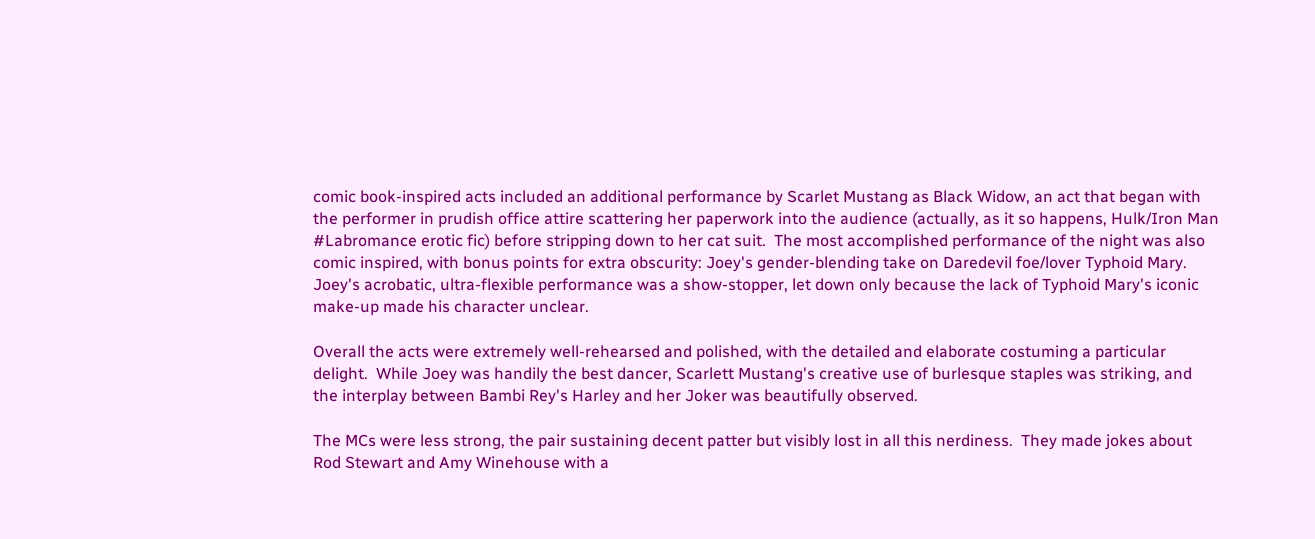comic book-inspired acts included an additional performance by Scarlet Mustang as Black Widow, an act that began with the performer in prudish office attire scattering her paperwork into the audience (actually, as it so happens, Hulk/Iron Man #Labromance erotic fic) before stripping down to her cat suit.  The most accomplished performance of the night was also comic inspired, with bonus points for extra obscurity: Joey's gender-blending take on Daredevil foe/lover Typhoid Mary.  Joey's acrobatic, ultra-flexible performance was a show-stopper, let down only because the lack of Typhoid Mary's iconic make-up made his character unclear.

Overall the acts were extremely well-rehearsed and polished, with the detailed and elaborate costuming a particular delight.  While Joey was handily the best dancer, Scarlett Mustang's creative use of burlesque staples was striking, and the interplay between Bambi Rey's Harley and her Joker was beautifully observed.

The MCs were less strong, the pair sustaining decent patter but visibly lost in all this nerdiness.  They made jokes about Rod Stewart and Amy Winehouse with a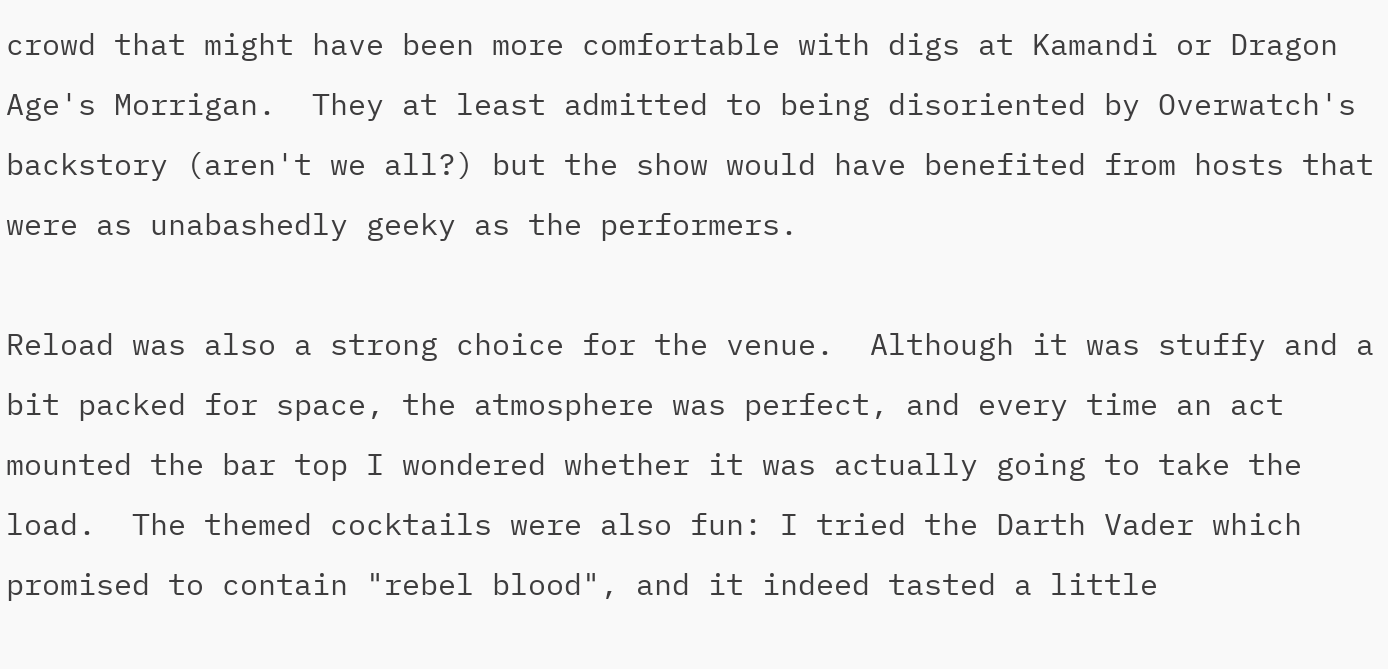crowd that might have been more comfortable with digs at Kamandi or Dragon Age's Morrigan.  They at least admitted to being disoriented by Overwatch's backstory (aren't we all?) but the show would have benefited from hosts that were as unabashedly geeky as the performers.

Reload was also a strong choice for the venue.  Although it was stuffy and a bit packed for space, the atmosphere was perfect, and every time an act mounted the bar top I wondered whether it was actually going to take the load.  The themed cocktails were also fun: I tried the Darth Vader which promised to contain "rebel blood", and it indeed tasted a little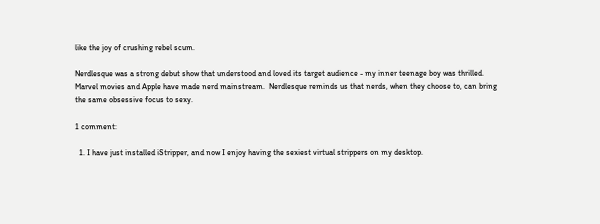like the joy of crushing rebel scum.

Nerdlesque was a strong debut show that understood and loved its target audience - my inner teenage boy was thrilled.  Marvel movies and Apple have made nerd mainstream.  Nerdlesque reminds us that nerds, when they choose to, can bring the same obsessive focus to sexy.

1 comment:

  1. I have just installed iStripper, and now I enjoy having the sexiest virtual strippers on my desktop.